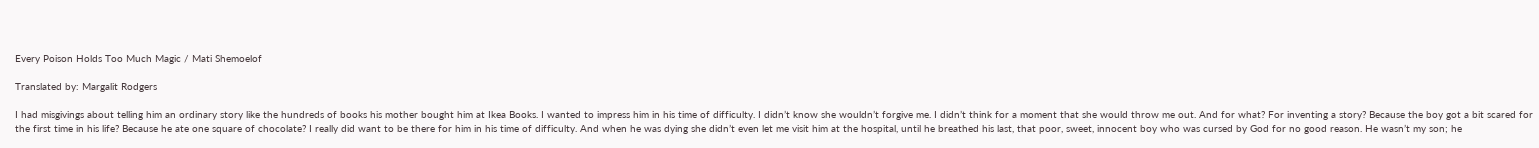Every Poison Holds Too Much Magic / Mati Shemoelof

Translated by: Margalit Rodgers

I had misgivings about telling him an ordinary story like the hundreds of books his mother bought him at Ikea Books. I wanted to impress him in his time of difficulty. I didn’t know she wouldn’t forgive me. I didn’t think for a moment that she would throw me out. And for what? For inventing a story? Because the boy got a bit scared for the first time in his life? Because he ate one square of chocolate? I really did want to be there for him in his time of difficulty. And when he was dying she didn’t even let me visit him at the hospital, until he breathed his last, that poor, sweet, innocent boy who was cursed by God for no good reason. He wasn’t my son; he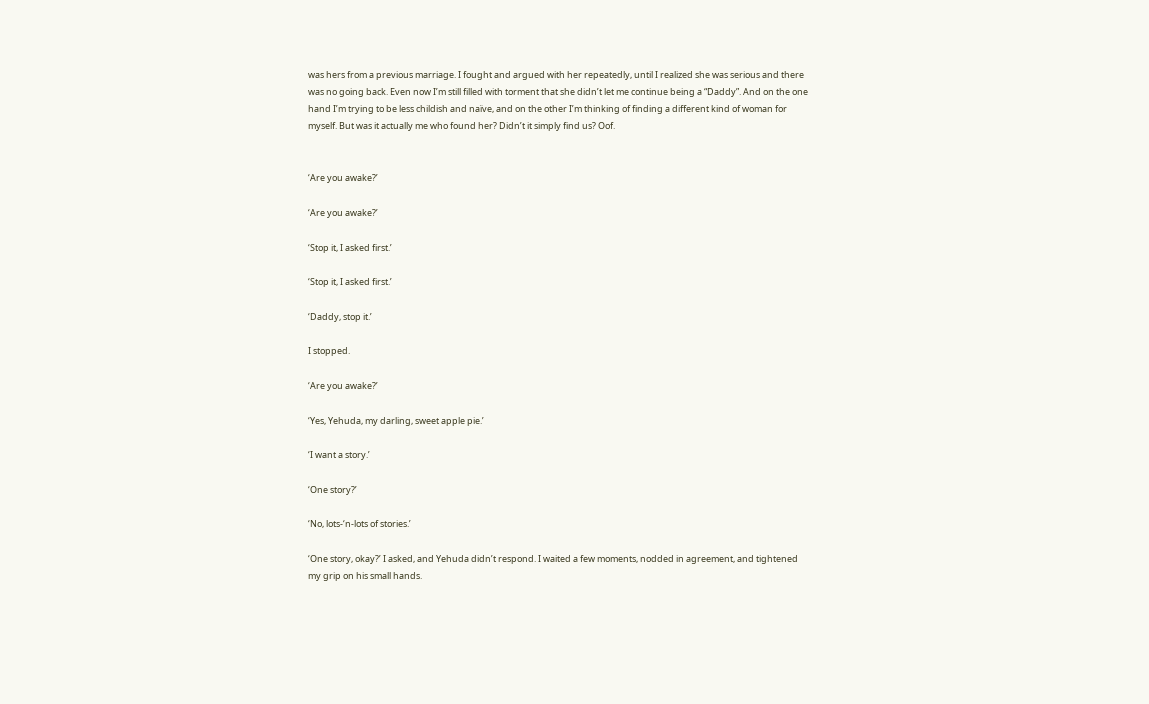was hers from a previous marriage. I fought and argued with her repeatedly, until I realized she was serious and there was no going back. Even now I’m still filled with torment that she didn’t let me continue being a “Daddy”. And on the one hand I’m trying to be less childish and naïve, and on the other I’m thinking of finding a different kind of woman for myself. But was it actually me who found her? Didn’t it simply find us? Oof.


‘Are you awake?’

‘Are you awake?’

‘Stop it, I asked first.’

‘Stop it, I asked first.’

‘Daddy, stop it.’

I stopped.

‘Are you awake?’

‘Yes, Yehuda, my darling, sweet apple pie.’

‘I want a story.’

‘One story?’

‘No, lots-‘n-lots of stories.’

‘One story, okay?’ I asked, and Yehuda didn’t respond. I waited a few moments, nodded in agreement, and tightened my grip on his small hands.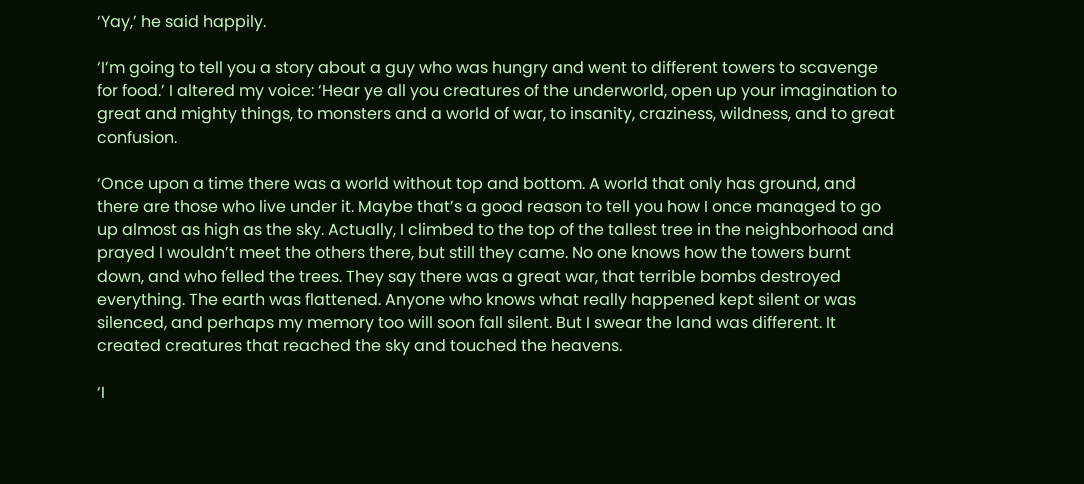‘Yay,’ he said happily.

‘I’m going to tell you a story about a guy who was hungry and went to different towers to scavenge for food.’ I altered my voice: ‘Hear ye all you creatures of the underworld, open up your imagination to great and mighty things, to monsters and a world of war, to insanity, craziness, wildness, and to great confusion.

‘Once upon a time there was a world without top and bottom. A world that only has ground, and there are those who live under it. Maybe that’s a good reason to tell you how I once managed to go up almost as high as the sky. Actually, I climbed to the top of the tallest tree in the neighborhood and prayed I wouldn’t meet the others there, but still they came. No one knows how the towers burnt down, and who felled the trees. They say there was a great war, that terrible bombs destroyed everything. The earth was flattened. Anyone who knows what really happened kept silent or was silenced, and perhaps my memory too will soon fall silent. But I swear the land was different. It created creatures that reached the sky and touched the heavens.

‘I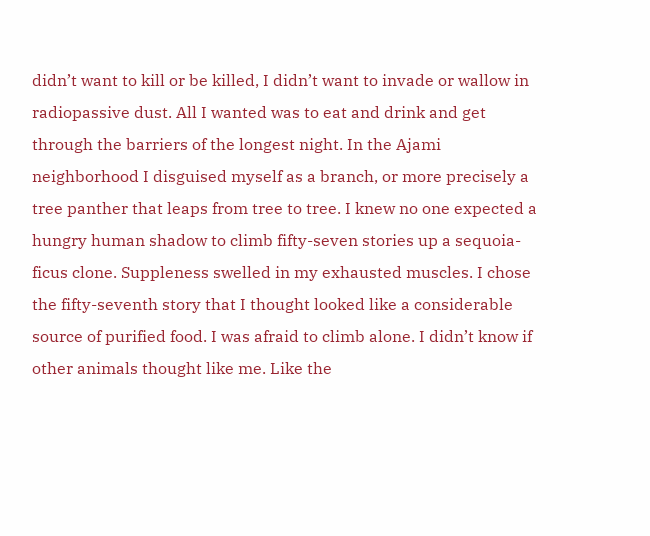didn’t want to kill or be killed, I didn’t want to invade or wallow in radiopassive dust. All I wanted was to eat and drink and get through the barriers of the longest night. In the Ajami neighborhood I disguised myself as a branch, or more precisely a tree panther that leaps from tree to tree. I knew no one expected a hungry human shadow to climb fifty-seven stories up a sequoia-ficus clone. Suppleness swelled in my exhausted muscles. I chose the fifty-seventh story that I thought looked like a considerable source of purified food. I was afraid to climb alone. I didn’t know if other animals thought like me. Like the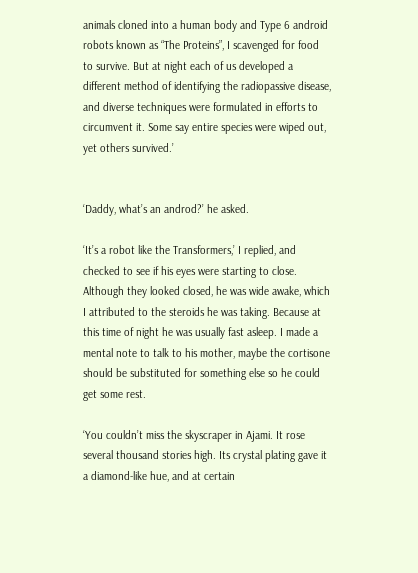animals cloned into a human body and Type 6 android robots known as “The Proteins”, I scavenged for food to survive. But at night each of us developed a different method of identifying the radiopassive disease, and diverse techniques were formulated in efforts to circumvent it. Some say entire species were wiped out, yet others survived.’


‘Daddy, what’s an androd?’ he asked.

‘It’s a robot like the Transformers,’ I replied, and checked to see if his eyes were starting to close. Although they looked closed, he was wide awake, which I attributed to the steroids he was taking. Because at this time of night he was usually fast asleep. I made a mental note to talk to his mother, maybe the cortisone should be substituted for something else so he could get some rest.

‘You couldn’t miss the skyscraper in Ajami. It rose several thousand stories high. Its crystal plating gave it a diamond-like hue, and at certain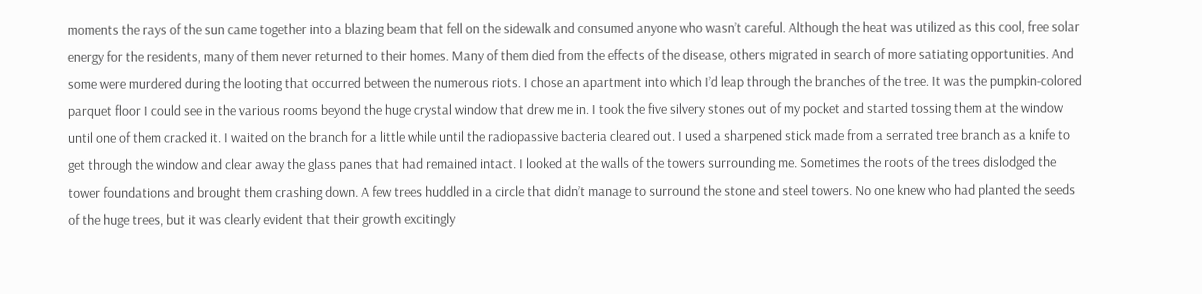moments the rays of the sun came together into a blazing beam that fell on the sidewalk and consumed anyone who wasn’t careful. Although the heat was utilized as this cool, free solar energy for the residents, many of them never returned to their homes. Many of them died from the effects of the disease, others migrated in search of more satiating opportunities. And some were murdered during the looting that occurred between the numerous riots. I chose an apartment into which I’d leap through the branches of the tree. It was the pumpkin-colored parquet floor I could see in the various rooms beyond the huge crystal window that drew me in. I took the five silvery stones out of my pocket and started tossing them at the window until one of them cracked it. I waited on the branch for a little while until the radiopassive bacteria cleared out. I used a sharpened stick made from a serrated tree branch as a knife to get through the window and clear away the glass panes that had remained intact. I looked at the walls of the towers surrounding me. Sometimes the roots of the trees dislodged the tower foundations and brought them crashing down. A few trees huddled in a circle that didn’t manage to surround the stone and steel towers. No one knew who had planted the seeds of the huge trees, but it was clearly evident that their growth excitingly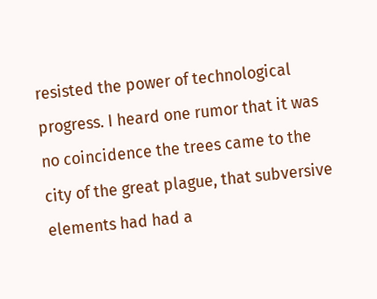resisted the power of technological progress. I heard one rumor that it was no coincidence the trees came to the city of the great plague, that subversive elements had had a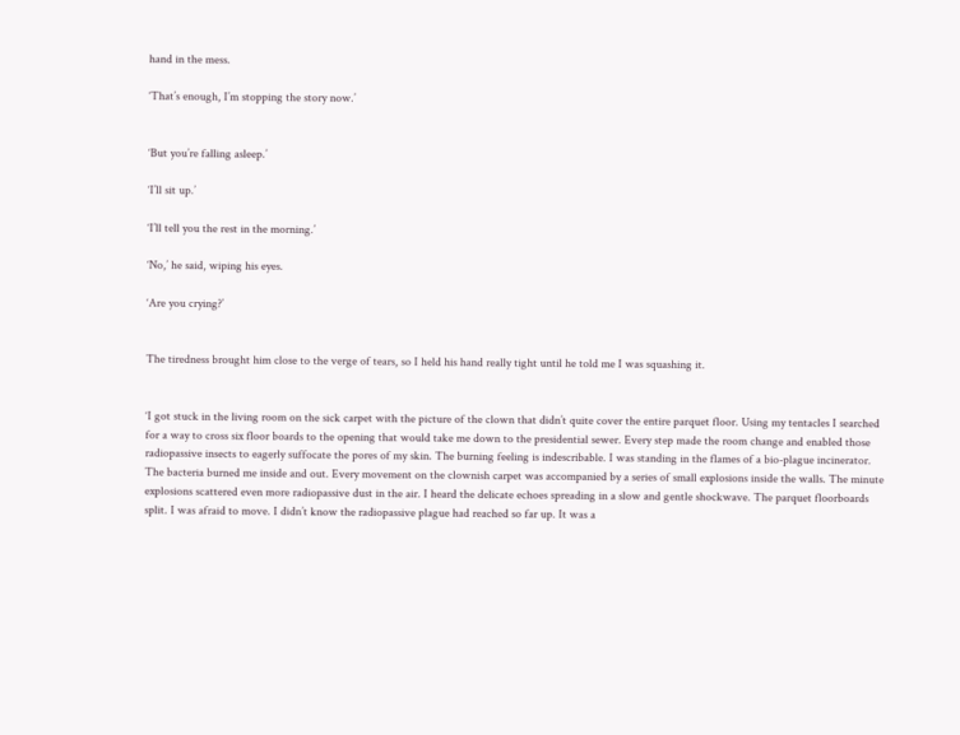hand in the mess.

‘That’s enough, I’m stopping the story now.’


‘But you’re falling asleep.’

‘I’ll sit up.’

‘I’ll tell you the rest in the morning.’

‘No,’ he said, wiping his eyes.

‘Are you crying?’


The tiredness brought him close to the verge of tears, so I held his hand really tight until he told me I was squashing it.


‘I got stuck in the living room on the sick carpet with the picture of the clown that didn’t quite cover the entire parquet floor. Using my tentacles I searched for a way to cross six floor boards to the opening that would take me down to the presidential sewer. Every step made the room change and enabled those radiopassive insects to eagerly suffocate the pores of my skin. The burning feeling is indescribable. I was standing in the flames of a bio-plague incinerator. The bacteria burned me inside and out. Every movement on the clownish carpet was accompanied by a series of small explosions inside the walls. The minute explosions scattered even more radiopassive dust in the air. I heard the delicate echoes spreading in a slow and gentle shockwave. The parquet floorboards split. I was afraid to move. I didn’t know the radiopassive plague had reached so far up. It was a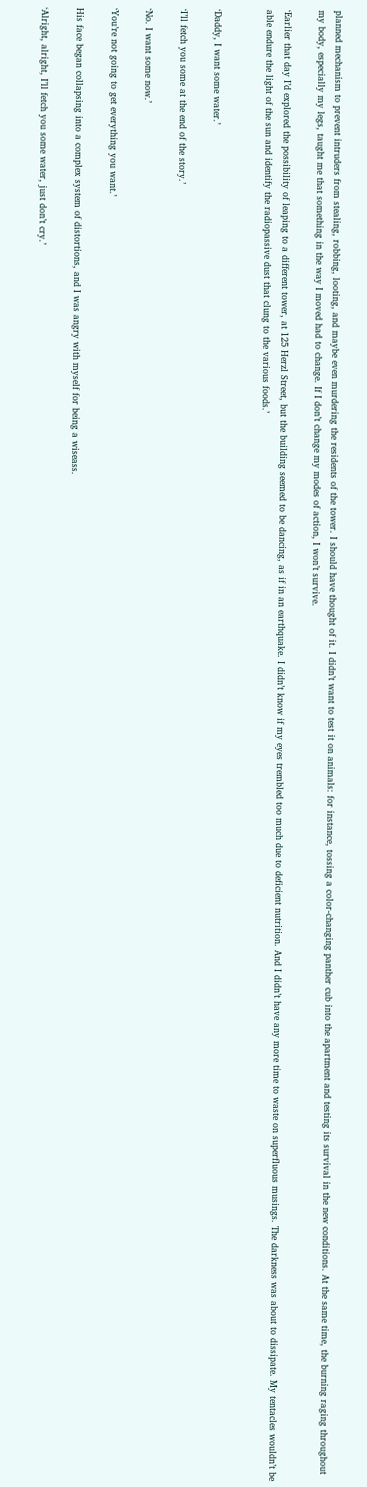planned mechanism to prevent intruders from stealing, robbing, looting, and maybe even murdering the residents of the tower. I should have thought of it. I didn’t want to test it on animals: for instance, tossing a color-changing panther cub into the apartment and testing its survival in the new conditions. At the same time, the burning raging throughout my body, especially my legs, taught me that something in the way I moved had to change. If I don’t change my modes of action, I won’t survive.

‘Earlier that day I’d explored the possibility of leaping to a different tower, at 125 Herzl Street, but the building seemed to be dancing, as if in an earthquake. I didn’t know if my eyes trembled too much due to deficient nutrition. And I didn’t have any more time to waste on superfluous musings. The darkness was about to dissipate. My tentacles wouldn’t be able endure the light of the sun and identify the radiopassive dust that clung to the various foods.’


‘Daddy, I want some water.’

‘I’ll fetch you some at the end of the story.’

‘No. I want some now.’

‘You’re not going to get everything you want.’

His face began collapsing into a complex system of distortions, and I was angry with myself for being a wiseass.

‘Alright, alright, I’ll fetch you some water, just don’t cry.’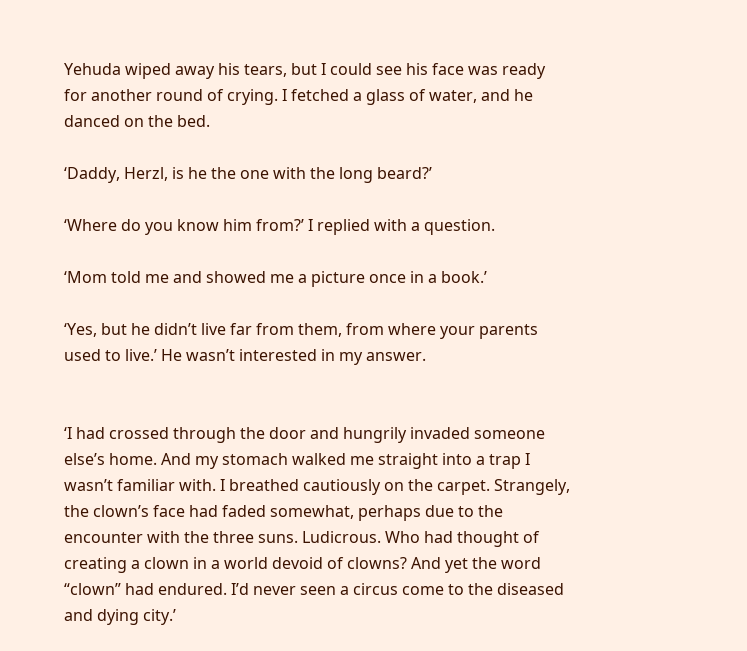Yehuda wiped away his tears, but I could see his face was ready for another round of crying. I fetched a glass of water, and he danced on the bed.

‘Daddy, Herzl, is he the one with the long beard?’

‘Where do you know him from?’ I replied with a question.

‘Mom told me and showed me a picture once in a book.’

‘Yes, but he didn’t live far from them, from where your parents used to live.’ He wasn’t interested in my answer.


‘I had crossed through the door and hungrily invaded someone else’s home. And my stomach walked me straight into a trap I wasn’t familiar with. I breathed cautiously on the carpet. Strangely, the clown’s face had faded somewhat, perhaps due to the encounter with the three suns. Ludicrous. Who had thought of creating a clown in a world devoid of clowns? And yet the word “clown” had endured. I’d never seen a circus come to the diseased and dying city.’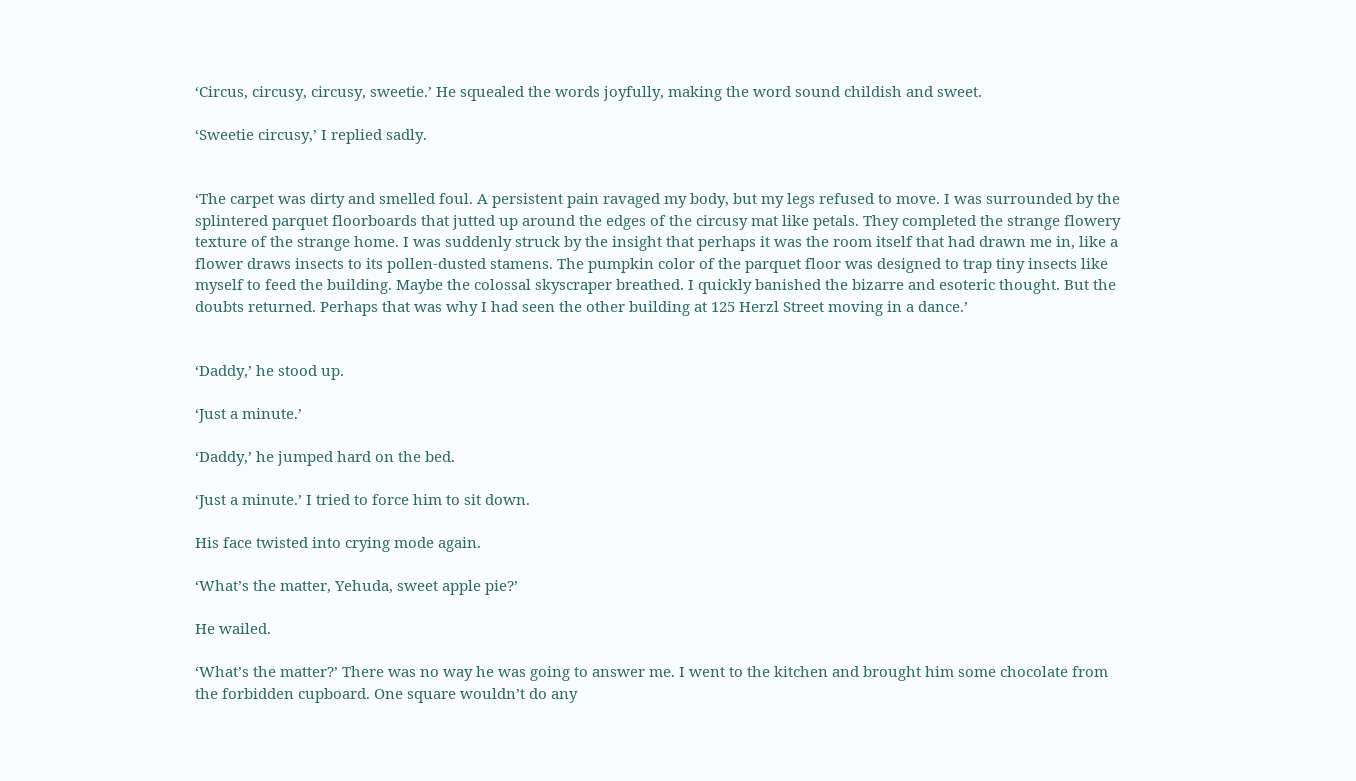‘Circus, circusy, circusy, sweetie.’ He squealed the words joyfully, making the word sound childish and sweet.

‘Sweetie circusy,’ I replied sadly.


‘The carpet was dirty and smelled foul. A persistent pain ravaged my body, but my legs refused to move. I was surrounded by the splintered parquet floorboards that jutted up around the edges of the circusy mat like petals. They completed the strange flowery texture of the strange home. I was suddenly struck by the insight that perhaps it was the room itself that had drawn me in, like a flower draws insects to its pollen-dusted stamens. The pumpkin color of the parquet floor was designed to trap tiny insects like myself to feed the building. Maybe the colossal skyscraper breathed. I quickly banished the bizarre and esoteric thought. But the doubts returned. Perhaps that was why I had seen the other building at 125 Herzl Street moving in a dance.’


‘Daddy,’ he stood up.

‘Just a minute.’

‘Daddy,’ he jumped hard on the bed.

‘Just a minute.’ I tried to force him to sit down.

His face twisted into crying mode again.

‘What’s the matter, Yehuda, sweet apple pie?’

He wailed.

‘What’s the matter?’ There was no way he was going to answer me. I went to the kitchen and brought him some chocolate from the forbidden cupboard. One square wouldn’t do any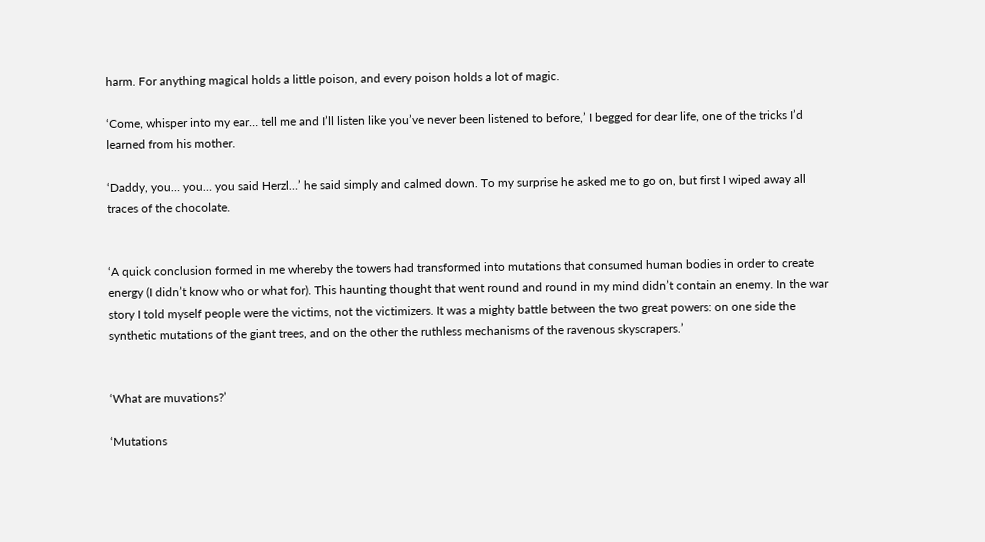harm. For anything magical holds a little poison, and every poison holds a lot of magic.

‘Come, whisper into my ear… tell me and I’ll listen like you’ve never been listened to before,’ I begged for dear life, one of the tricks I’d learned from his mother.

‘Daddy, you… you… you said Herzl…’ he said simply and calmed down. To my surprise he asked me to go on, but first I wiped away all traces of the chocolate.


‘A quick conclusion formed in me whereby the towers had transformed into mutations that consumed human bodies in order to create energy (I didn’t know who or what for). This haunting thought that went round and round in my mind didn’t contain an enemy. In the war story I told myself people were the victims, not the victimizers. It was a mighty battle between the two great powers: on one side the synthetic mutations of the giant trees, and on the other the ruthless mechanisms of the ravenous skyscrapers.’


‘What are muvations?’

‘Mutations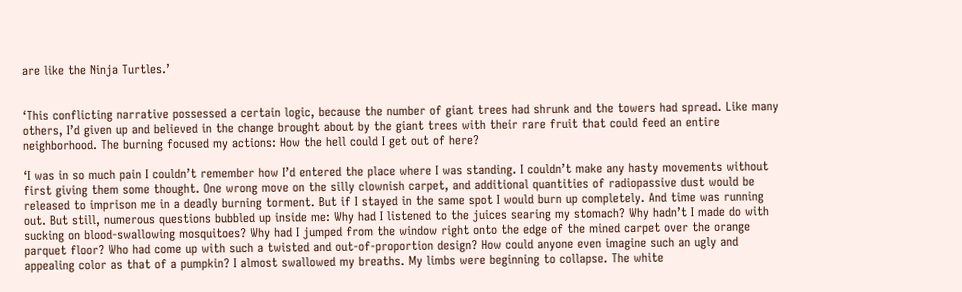are like the Ninja Turtles.’


‘This conflicting narrative possessed a certain logic, because the number of giant trees had shrunk and the towers had spread. Like many others, I’d given up and believed in the change brought about by the giant trees with their rare fruit that could feed an entire neighborhood. The burning focused my actions: How the hell could I get out of here?

‘I was in so much pain I couldn’t remember how I’d entered the place where I was standing. I couldn’t make any hasty movements without first giving them some thought. One wrong move on the silly clownish carpet, and additional quantities of radiopassive dust would be released to imprison me in a deadly burning torment. But if I stayed in the same spot I would burn up completely. And time was running out. But still, numerous questions bubbled up inside me: Why had I listened to the juices searing my stomach? Why hadn’t I made do with sucking on blood-swallowing mosquitoes? Why had I jumped from the window right onto the edge of the mined carpet over the orange parquet floor? Who had come up with such a twisted and out-of-proportion design? How could anyone even imagine such an ugly and appealing color as that of a pumpkin? I almost swallowed my breaths. My limbs were beginning to collapse. The white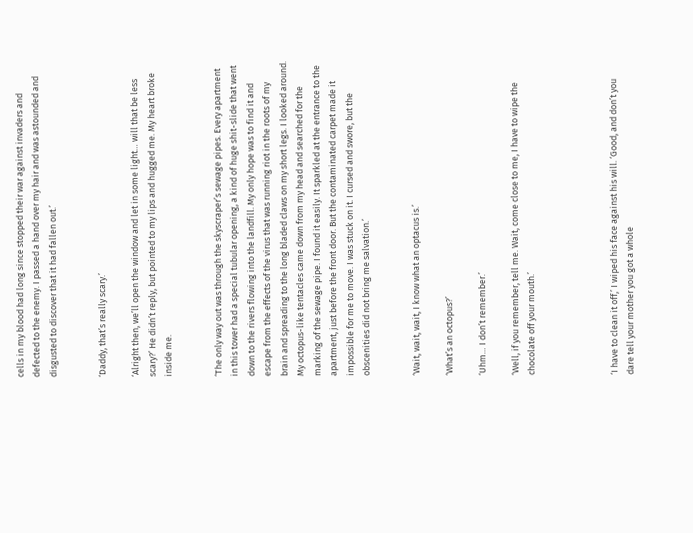cells in my blood had long since stopped their war against invaders and defected to the enemy. I passed a hand over my hair and was astounded and disgusted to discover that it had fallen out.’


‘Daddy, that’s really scary.’

‘Alright then, we’ll open the window and let in some light… will that be less scary?’ He didn’t reply, but pointed to my lips and hugged me. My heart broke inside me.


‘The only way out was through the skyscraper’s sewage pipes. Every apartment in this tower had a special tubular opening, a kind of huge shit-slide that went down to the rivers flowing into the landfill. My only hope was to find it and escape from the effects of the virus that was running riot in the roots of my brain and spreading to the long bladed claws on my short legs. I looked around. My octopus-like tentacles came down from my head and searched for the marking of the sewage pipe. I found it easily. It sparkled at the entrance to the apartment, just before the front door. But the contaminated carpet made it impossible for me to move. I was stuck on it. I cursed and swore, but the obscenities did not bring me salvation.’


‘Wait, wait, wait, I know what an optacus is.’

‘What’s an octopus?’

‘Uhm… I don’t remember.’

‘Well, if you remember, tell me. Wait, come close to me, I have to wipe the chocolate off your mouth.’




‘I have to clean it off,’ I wiped his face against his will. ‘Good, and don’t you dare tell your mother you got a whole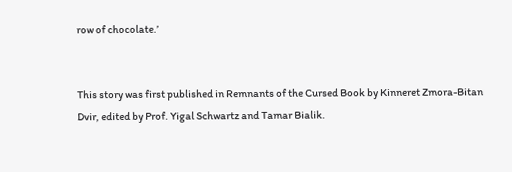row of chocolate.’


This story was first published in Remnants of the Cursed Book by Kinneret Zmora-Bitan Dvir, edited by Prof. Yigal Schwartz and Tamar Bialik.